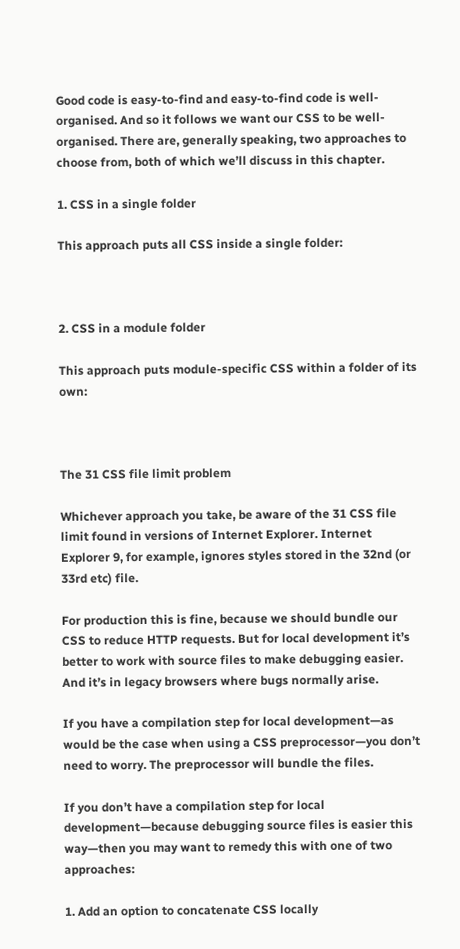Good code is easy-to-find and easy-to-find code is well-organised. And so it follows we want our CSS to be well-organised. There are, generally speaking, two approaches to choose from, both of which we’ll discuss in this chapter.

1. CSS in a single folder

This approach puts all CSS inside a single folder:



2. CSS in a module folder

This approach puts module-specific CSS within a folder of its own:



The 31 CSS file limit problem

Whichever approach you take, be aware of the 31 CSS file limit found in versions of Internet Explorer. Internet Explorer 9, for example, ignores styles stored in the 32nd (or 33rd etc) file.

For production this is fine, because we should bundle our CSS to reduce HTTP requests. But for local development it’s better to work with source files to make debugging easier. And it’s in legacy browsers where bugs normally arise.

If you have a compilation step for local development—as would be the case when using a CSS preprocessor—you don’t need to worry. The preprocessor will bundle the files.

If you don’t have a compilation step for local development—because debugging source files is easier this way—then you may want to remedy this with one of two approaches:

1. Add an option to concatenate CSS locally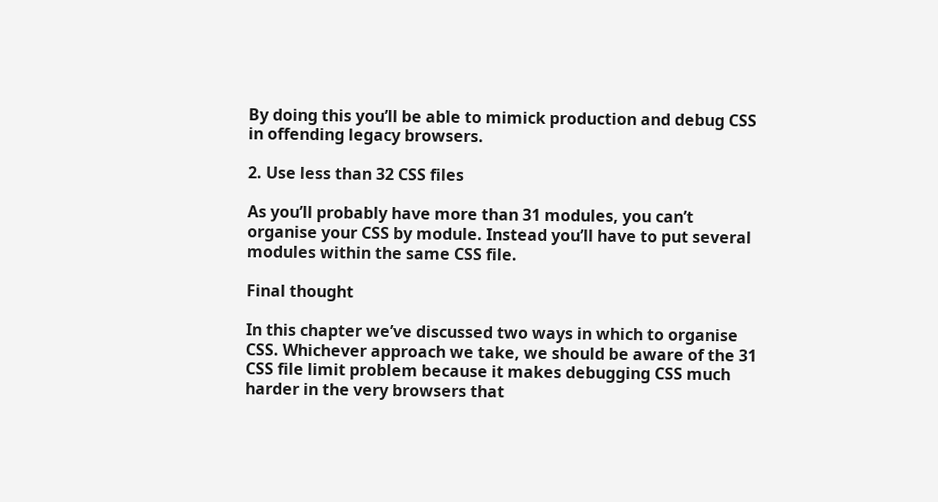By doing this you’ll be able to mimick production and debug CSS in offending legacy browsers.

2. Use less than 32 CSS files

As you’ll probably have more than 31 modules, you can’t organise your CSS by module. Instead you’ll have to put several modules within the same CSS file.

Final thought

In this chapter we’ve discussed two ways in which to organise CSS. Whichever approach we take, we should be aware of the 31 CSS file limit problem because it makes debugging CSS much harder in the very browsers that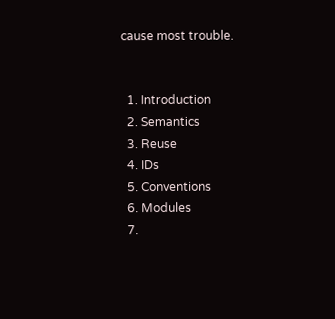cause most trouble.


  1. Introduction
  2. Semantics
  3. Reuse
  4. IDs
  5. Conventions
  6. Modules
  7.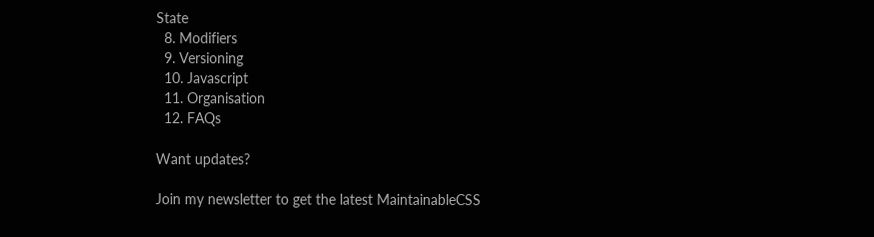State
  8. Modifiers
  9. Versioning
  10. Javascript
  11. Organisation
  12. FAQs

Want updates?

Join my newsletter to get the latest MaintainableCSS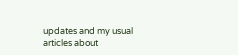updates and my usual articles about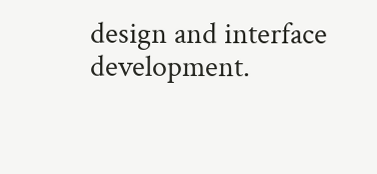design and interface development.